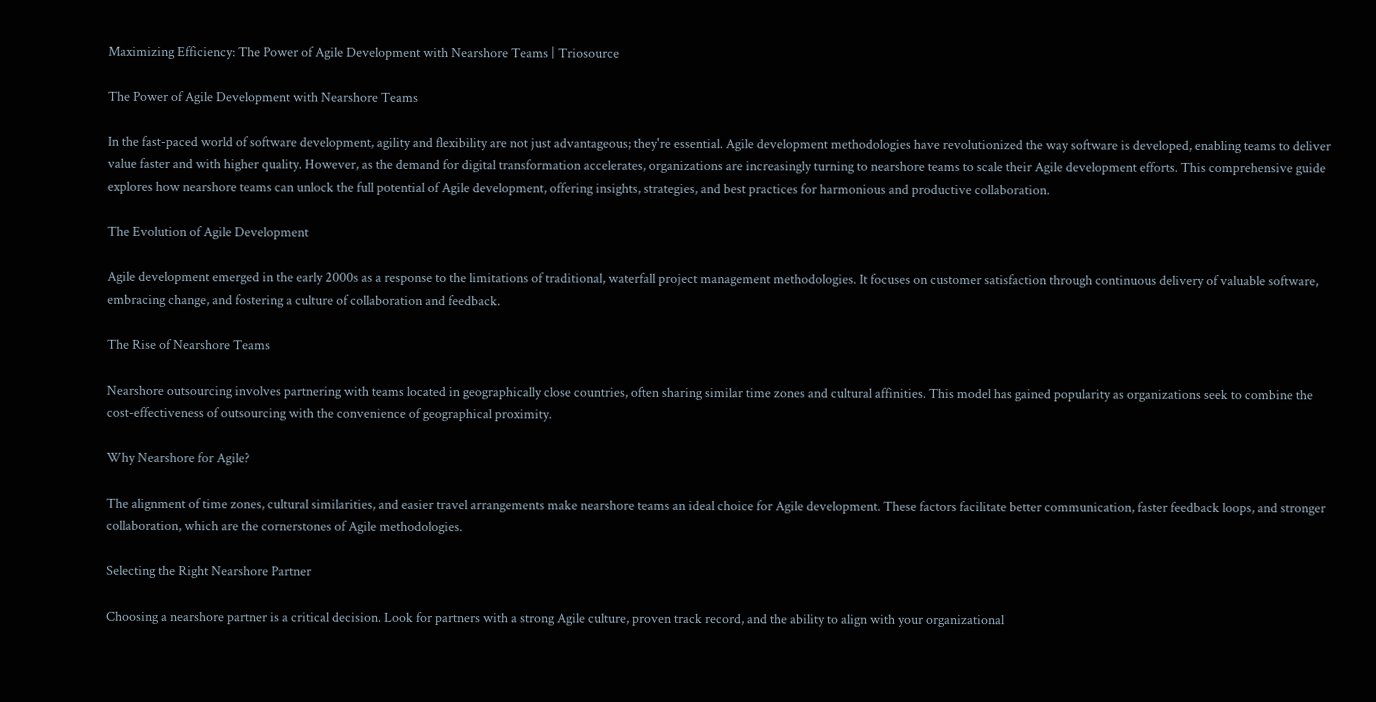Maximizing Efficiency: The Power of Agile Development with Nearshore Teams | Triosource

The Power of Agile Development with Nearshore Teams

In the fast-paced world of software development, agility and flexibility are not just advantageous; they're essential. Agile development methodologies have revolutionized the way software is developed, enabling teams to deliver value faster and with higher quality. However, as the demand for digital transformation accelerates, organizations are increasingly turning to nearshore teams to scale their Agile development efforts. This comprehensive guide explores how nearshore teams can unlock the full potential of Agile development, offering insights, strategies, and best practices for harmonious and productive collaboration.

The Evolution of Agile Development

Agile development emerged in the early 2000s as a response to the limitations of traditional, waterfall project management methodologies. It focuses on customer satisfaction through continuous delivery of valuable software, embracing change, and fostering a culture of collaboration and feedback.

The Rise of Nearshore Teams

Nearshore outsourcing involves partnering with teams located in geographically close countries, often sharing similar time zones and cultural affinities. This model has gained popularity as organizations seek to combine the cost-effectiveness of outsourcing with the convenience of geographical proximity.

Why Nearshore for Agile?

The alignment of time zones, cultural similarities, and easier travel arrangements make nearshore teams an ideal choice for Agile development. These factors facilitate better communication, faster feedback loops, and stronger collaboration, which are the cornerstones of Agile methodologies.

Selecting the Right Nearshore Partner

Choosing a nearshore partner is a critical decision. Look for partners with a strong Agile culture, proven track record, and the ability to align with your organizational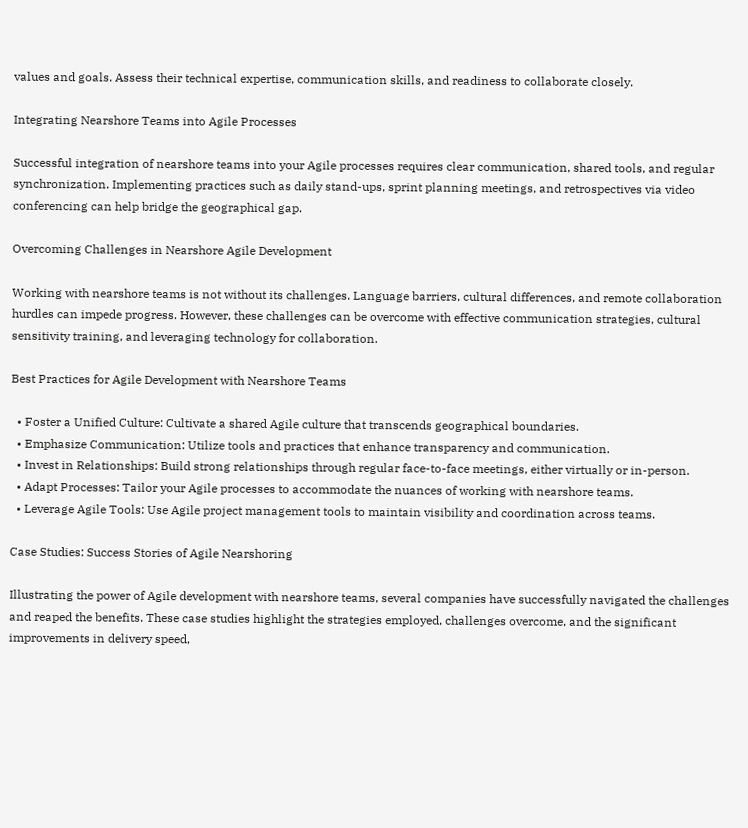values and goals. Assess their technical expertise, communication skills, and readiness to collaborate closely.

Integrating Nearshore Teams into Agile Processes

Successful integration of nearshore teams into your Agile processes requires clear communication, shared tools, and regular synchronization. Implementing practices such as daily stand-ups, sprint planning meetings, and retrospectives via video conferencing can help bridge the geographical gap.

Overcoming Challenges in Nearshore Agile Development

Working with nearshore teams is not without its challenges. Language barriers, cultural differences, and remote collaboration hurdles can impede progress. However, these challenges can be overcome with effective communication strategies, cultural sensitivity training, and leveraging technology for collaboration.

Best Practices for Agile Development with Nearshore Teams

  • Foster a Unified Culture: Cultivate a shared Agile culture that transcends geographical boundaries.
  • Emphasize Communication: Utilize tools and practices that enhance transparency and communication.
  • Invest in Relationships: Build strong relationships through regular face-to-face meetings, either virtually or in-person.
  • Adapt Processes: Tailor your Agile processes to accommodate the nuances of working with nearshore teams.
  • Leverage Agile Tools: Use Agile project management tools to maintain visibility and coordination across teams.

Case Studies: Success Stories of Agile Nearshoring

Illustrating the power of Agile development with nearshore teams, several companies have successfully navigated the challenges and reaped the benefits. These case studies highlight the strategies employed, challenges overcome, and the significant improvements in delivery speed,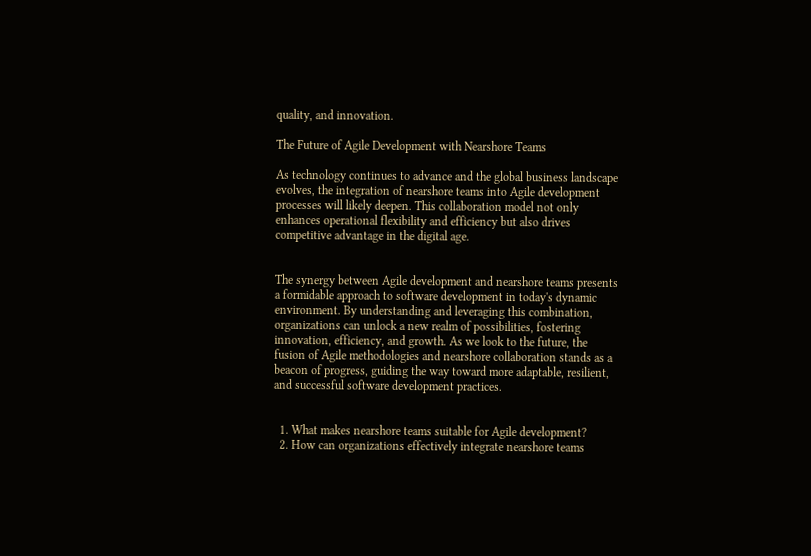quality, and innovation.

The Future of Agile Development with Nearshore Teams

As technology continues to advance and the global business landscape evolves, the integration of nearshore teams into Agile development processes will likely deepen. This collaboration model not only enhances operational flexibility and efficiency but also drives competitive advantage in the digital age.


The synergy between Agile development and nearshore teams presents a formidable approach to software development in today's dynamic environment. By understanding and leveraging this combination, organizations can unlock a new realm of possibilities, fostering innovation, efficiency, and growth. As we look to the future, the fusion of Agile methodologies and nearshore collaboration stands as a beacon of progress, guiding the way toward more adaptable, resilient, and successful software development practices.


  1. What makes nearshore teams suitable for Agile development?
  2. How can organizations effectively integrate nearshore teams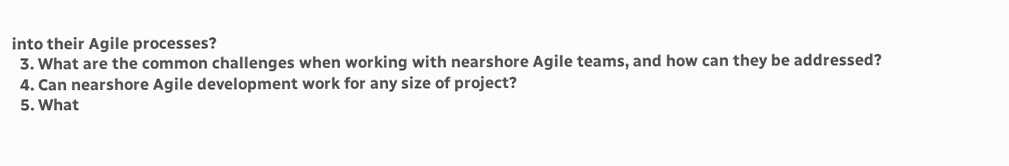into their Agile processes?
  3. What are the common challenges when working with nearshore Agile teams, and how can they be addressed?
  4. Can nearshore Agile development work for any size of project?
  5. What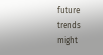future trends might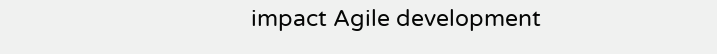impact Agile development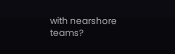with nearshore teams?